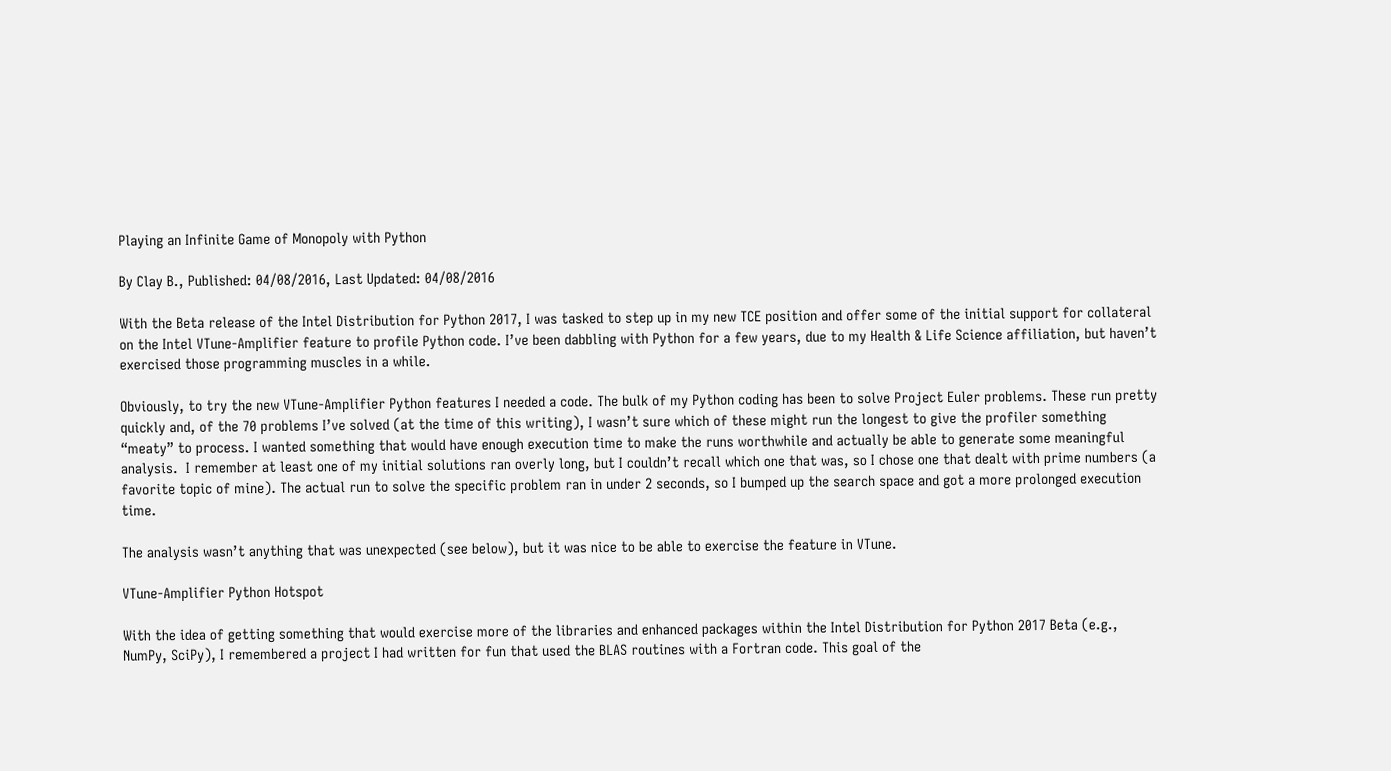Playing an Infinite Game of Monopoly with Python

By Clay B., Published: 04/08/2016, Last Updated: 04/08/2016

With the Beta release of the Intel Distribution for Python 2017, I was tasked to step up in my new TCE position and offer some of the initial support for collateral on the Intel VTune-Amplifier feature to profile Python code. I’ve been dabbling with Python for a few years, due to my Health & Life Science affiliation, but haven’t exercised those programming muscles in a while.

Obviously, to try the new VTune-Amplifier Python features I needed a code. The bulk of my Python coding has been to solve Project Euler problems. These run pretty quickly and, of the 70 problems I’ve solved (at the time of this writing), I wasn’t sure which of these might run the longest to give the profiler something “meaty” to process. I wanted something that would have enough execution time to make the runs worthwhile and actually be able to generate some meaningful analysis.  I remember at least one of my initial solutions ran overly long, but I couldn’t recall which one that was, so I chose one that dealt with prime numbers (a favorite topic of mine). The actual run to solve the specific problem ran in under 2 seconds, so I bumped up the search space and got a more prolonged execution time.

The analysis wasn’t anything that was unexpected (see below), but it was nice to be able to exercise the feature in VTune.

VTune-Amplifier Python Hotspot

With the idea of getting something that would exercise more of the libraries and enhanced packages within the Intel Distribution for Python 2017 Beta (e.g., NumPy, SciPy), I remembered a project I had written for fun that used the BLAS routines with a Fortran code. This goal of the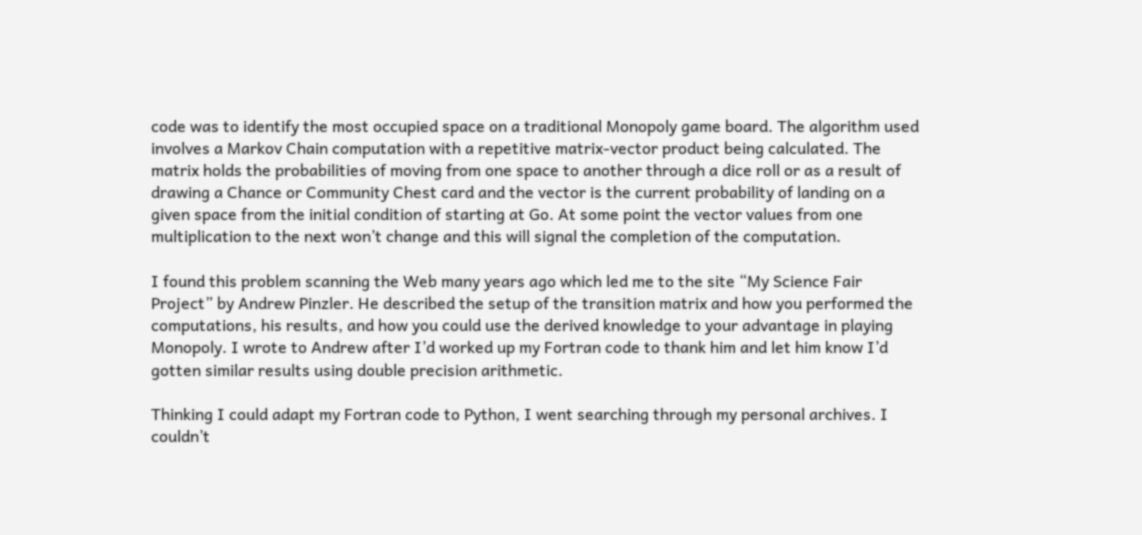code was to identify the most occupied space on a traditional Monopoly game board. The algorithm used involves a Markov Chain computation with a repetitive matrix-vector product being calculated. The matrix holds the probabilities of moving from one space to another through a dice roll or as a result of drawing a Chance or Community Chest card and the vector is the current probability of landing on a given space from the initial condition of starting at Go. At some point the vector values from one multiplication to the next won’t change and this will signal the completion of the computation.

I found this problem scanning the Web many years ago which led me to the site “My Science Fair Project” by Andrew Pinzler. He described the setup of the transition matrix and how you performed the computations, his results, and how you could use the derived knowledge to your advantage in playing Monopoly. I wrote to Andrew after I’d worked up my Fortran code to thank him and let him know I’d gotten similar results using double precision arithmetic.

Thinking I could adapt my Fortran code to Python, I went searching through my personal archives. I couldn’t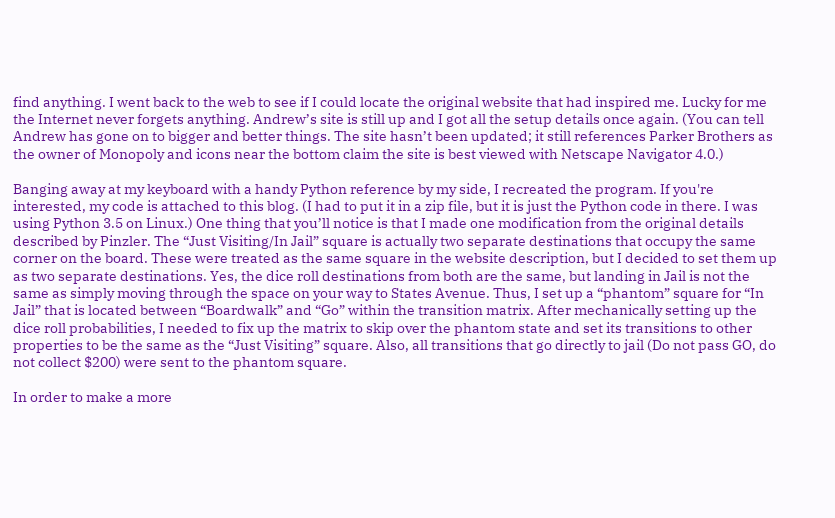find anything. I went back to the web to see if I could locate the original website that had inspired me. Lucky for me the Internet never forgets anything. Andrew’s site is still up and I got all the setup details once again. (You can tell Andrew has gone on to bigger and better things. The site hasn’t been updated; it still references Parker Brothers as the owner of Monopoly and icons near the bottom claim the site is best viewed with Netscape Navigator 4.0.)

Banging away at my keyboard with a handy Python reference by my side, I recreated the program. If you're interested, my code is attached to this blog. (I had to put it in a zip file, but it is just the Python code in there. I was using Python 3.5 on Linux.) One thing that you’ll notice is that I made one modification from the original details described by Pinzler. The “Just Visiting/In Jail” square is actually two separate destinations that occupy the same corner on the board. These were treated as the same square in the website description, but I decided to set them up as two separate destinations. Yes, the dice roll destinations from both are the same, but landing in Jail is not the same as simply moving through the space on your way to States Avenue. Thus, I set up a “phantom” square for “In Jail” that is located between “Boardwalk” and “Go” within the transition matrix. After mechanically setting up the dice roll probabilities, I needed to fix up the matrix to skip over the phantom state and set its transitions to other properties to be the same as the “Just Visiting” square. Also, all transitions that go directly to jail (Do not pass GO, do not collect $200) were sent to the phantom square.

In order to make a more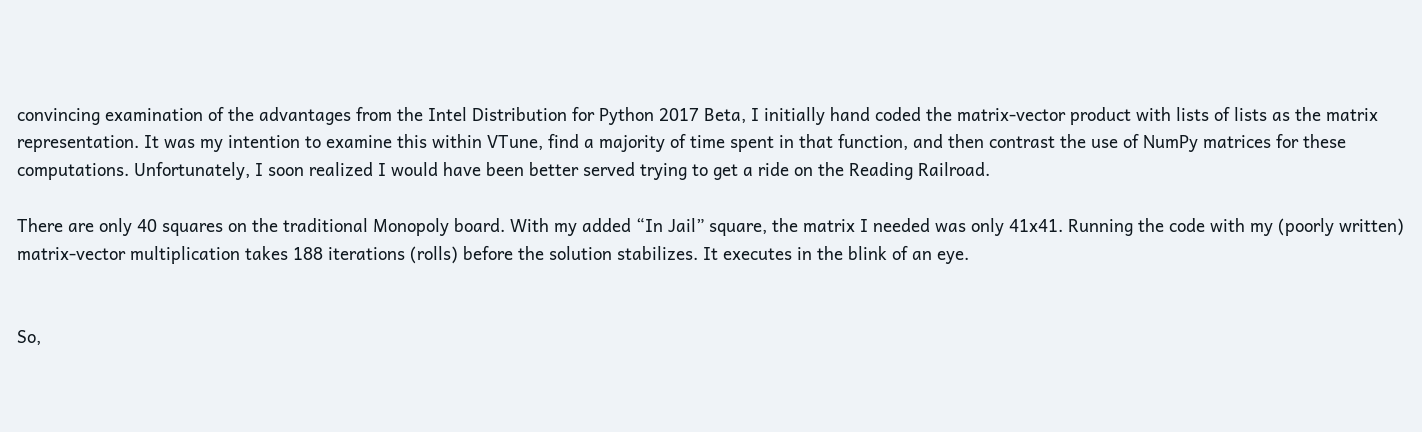convincing examination of the advantages from the Intel Distribution for Python 2017 Beta, I initially hand coded the matrix-vector product with lists of lists as the matrix representation. It was my intention to examine this within VTune, find a majority of time spent in that function, and then contrast the use of NumPy matrices for these computations. Unfortunately, I soon realized I would have been better served trying to get a ride on the Reading Railroad.

There are only 40 squares on the traditional Monopoly board. With my added “In Jail” square, the matrix I needed was only 41x41. Running the code with my (poorly written) matrix-vector multiplication takes 188 iterations (rolls) before the solution stabilizes. It executes in the blink of an eye.


So,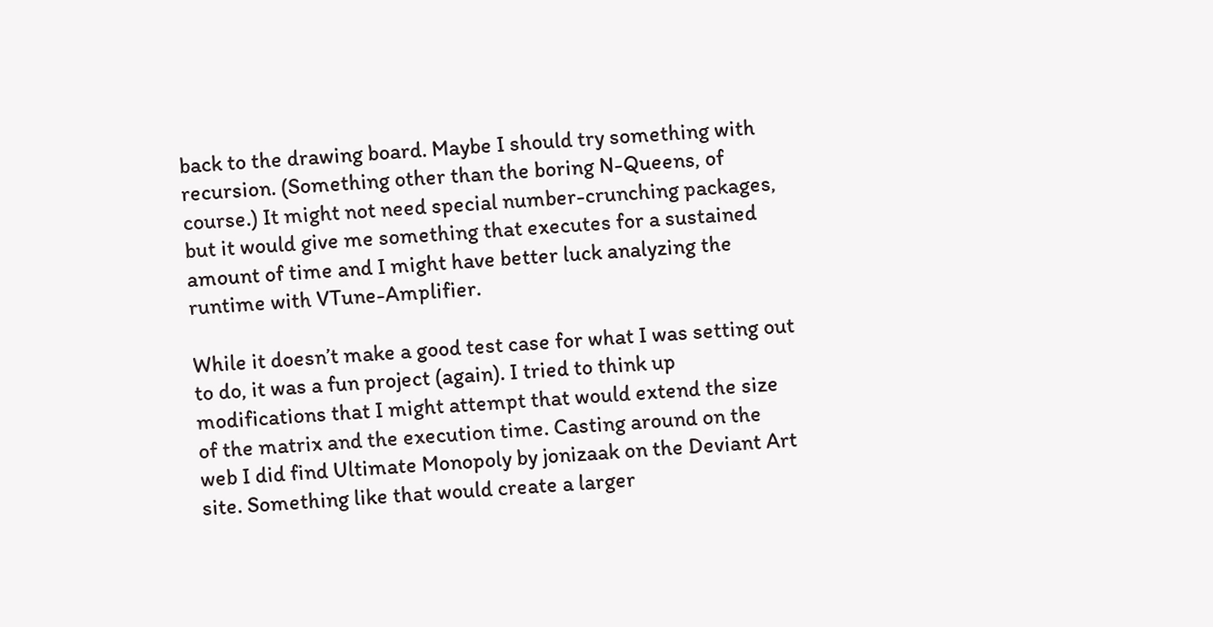back to the drawing board. Maybe I should try something with recursion. (Something other than the boring N-Queens, of course.) It might not need special number-crunching packages, but it would give me something that executes for a sustained amount of time and I might have better luck analyzing the runtime with VTune-Amplifier.

While it doesn’t make a good test case for what I was setting out to do, it was a fun project (again). I tried to think up modifications that I might attempt that would extend the size of the matrix and the execution time. Casting around on the web I did find Ultimate Monopoly by jonizaak on the Deviant Art site. Something like that would create a larger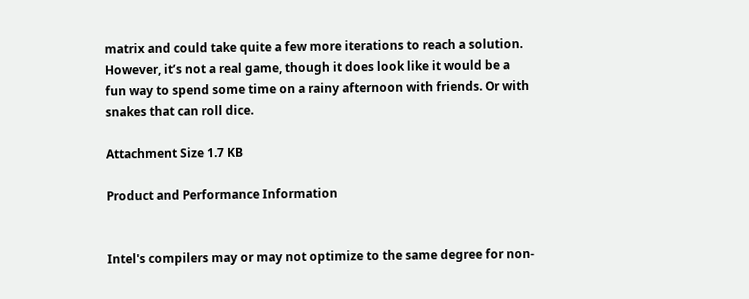matrix and could take quite a few more iterations to reach a solution. However, it’s not a real game, though it does look like it would be a fun way to spend some time on a rainy afternoon with friends. Or with snakes that can roll dice.

Attachment Size 1.7 KB

Product and Performance Information


Intel's compilers may or may not optimize to the same degree for non-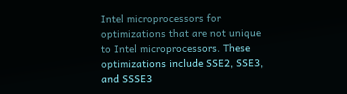Intel microprocessors for optimizations that are not unique to Intel microprocessors. These optimizations include SSE2, SSE3, and SSSE3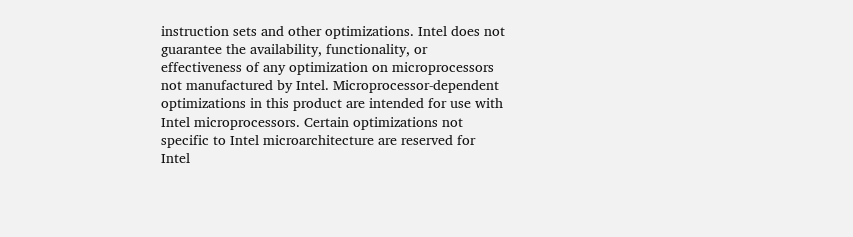instruction sets and other optimizations. Intel does not guarantee the availability, functionality, or effectiveness of any optimization on microprocessors not manufactured by Intel. Microprocessor-dependent optimizations in this product are intended for use with Intel microprocessors. Certain optimizations not specific to Intel microarchitecture are reserved for Intel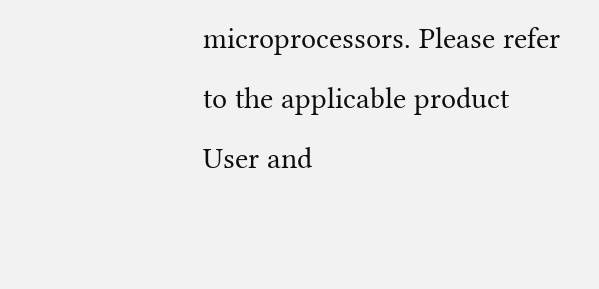microprocessors. Please refer to the applicable product User and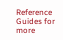Reference Guides for more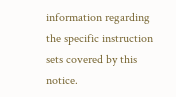information regarding the specific instruction sets covered by this notice.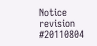Notice revision #20110804